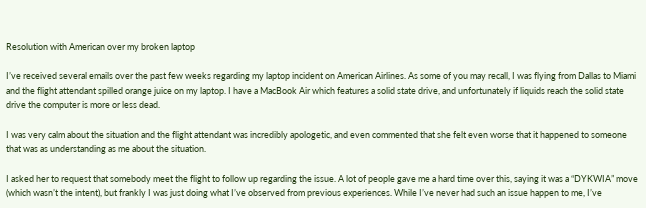Resolution with American over my broken laptop

I’ve received several emails over the past few weeks regarding my laptop incident on American Airlines. As some of you may recall, I was flying from Dallas to Miami and the flight attendant spilled orange juice on my laptop. I have a MacBook Air which features a solid state drive, and unfortunately if liquids reach the solid state drive the computer is more or less dead.

I was very calm about the situation and the flight attendant was incredibly apologetic, and even commented that she felt even worse that it happened to someone that was as understanding as me about the situation.

I asked her to request that somebody meet the flight to follow up regarding the issue. A lot of people gave me a hard time over this, saying it was a “DYKWIA” move (which wasn’t the intent), but frankly I was just doing what I’ve observed from previous experiences. While I’ve never had such an issue happen to me, I’ve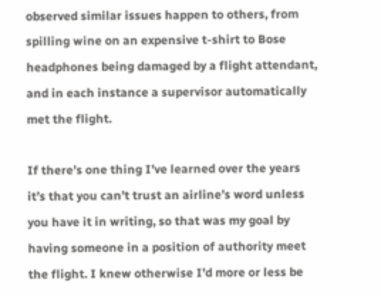observed similar issues happen to others, from spilling wine on an expensive t-shirt to Bose headphones being damaged by a flight attendant, and in each instance a supervisor automatically met the flight.

If there’s one thing I’ve learned over the years it’s that you can’t trust an airline’s word unless you have it in writing, so that was my goal by having someone in a position of authority meet the flight. I knew otherwise I’d more or less be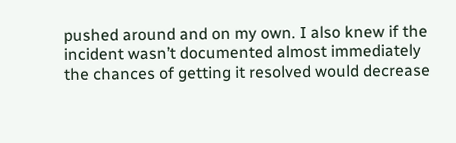pushed around and on my own. I also knew if the incident wasn’t documented almost immediately the chances of getting it resolved would decrease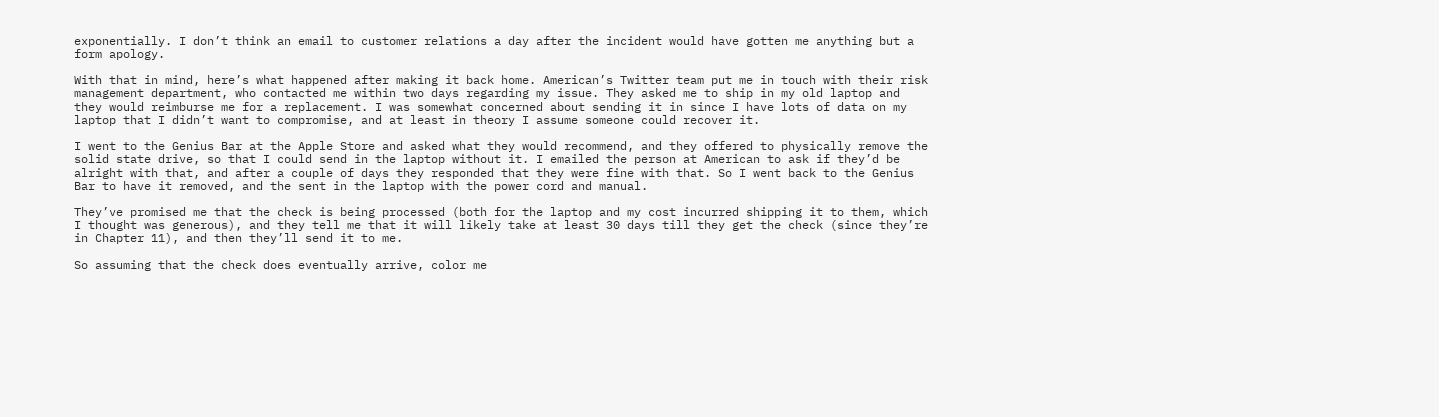exponentially. I don’t think an email to customer relations a day after the incident would have gotten me anything but a form apology.

With that in mind, here’s what happened after making it back home. American’s Twitter team put me in touch with their risk management department, who contacted me within two days regarding my issue. They asked me to ship in my old laptop and they would reimburse me for a replacement. I was somewhat concerned about sending it in since I have lots of data on my laptop that I didn’t want to compromise, and at least in theory I assume someone could recover it.

I went to the Genius Bar at the Apple Store and asked what they would recommend, and they offered to physically remove the solid state drive, so that I could send in the laptop without it. I emailed the person at American to ask if they’d be alright with that, and after a couple of days they responded that they were fine with that. So I went back to the Genius Bar to have it removed, and the sent in the laptop with the power cord and manual.

They’ve promised me that the check is being processed (both for the laptop and my cost incurred shipping it to them, which I thought was generous), and they tell me that it will likely take at least 30 days till they get the check (since they’re in Chapter 11), and then they’ll send it to me.

So assuming that the check does eventually arrive, color me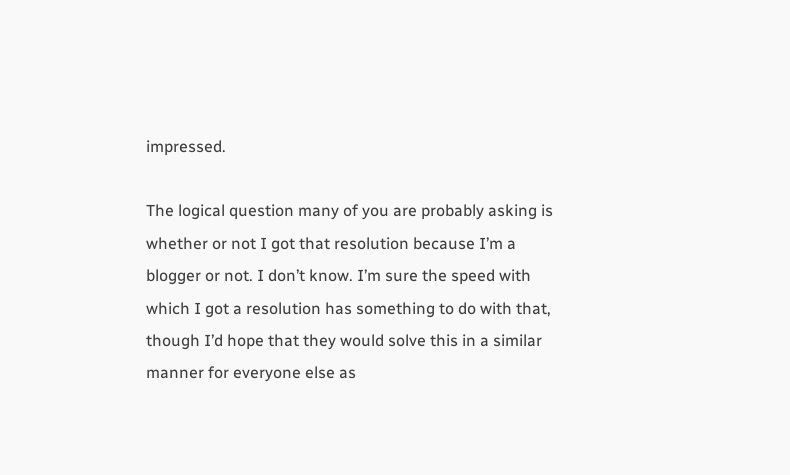impressed.

The logical question many of you are probably asking is whether or not I got that resolution because I’m a blogger or not. I don’t know. I’m sure the speed with which I got a resolution has something to do with that, though I’d hope that they would solve this in a similar manner for everyone else as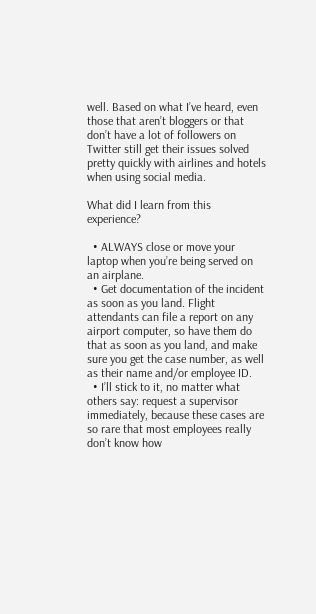well. Based on what I’ve heard, even those that aren’t bloggers or that don’t have a lot of followers on Twitter still get their issues solved pretty quickly with airlines and hotels when using social media.

What did I learn from this experience?

  • ALWAYS close or move your laptop when you’re being served on an airplane.
  • Get documentation of the incident as soon as you land. Flight attendants can file a report on any airport computer, so have them do that as soon as you land, and make sure you get the case number, as well as their name and/or employee ID.
  • I’ll stick to it, no matter what others say: request a supervisor immediately, because these cases are so rare that most employees really don’t know how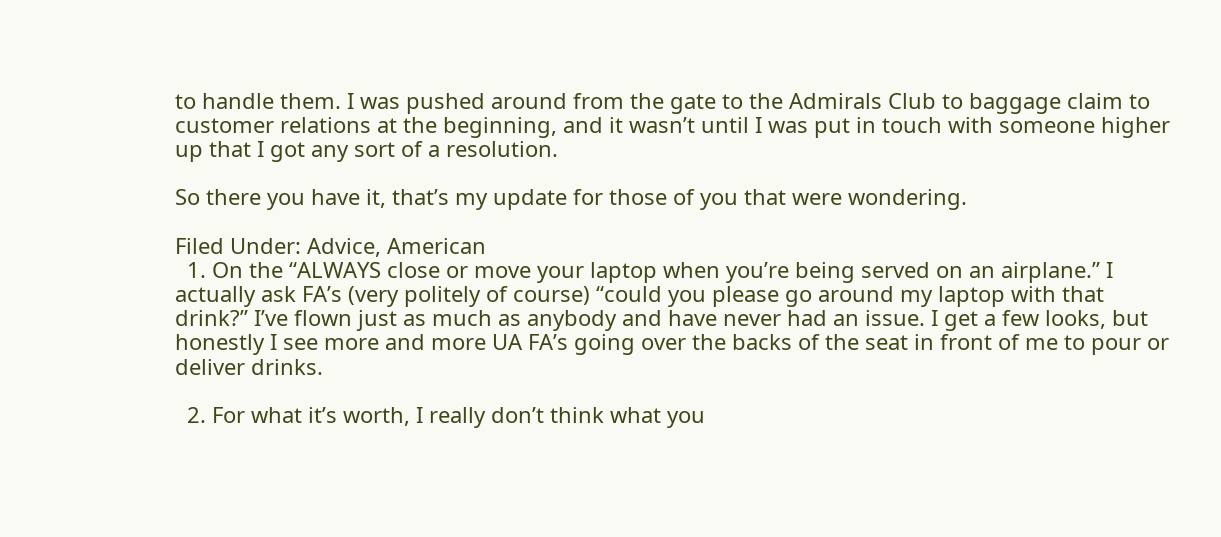to handle them. I was pushed around from the gate to the Admirals Club to baggage claim to customer relations at the beginning, and it wasn’t until I was put in touch with someone higher up that I got any sort of a resolution.

So there you have it, that’s my update for those of you that were wondering.

Filed Under: Advice, American
  1. On the “ALWAYS close or move your laptop when you’re being served on an airplane.” I actually ask FA’s (very politely of course) “could you please go around my laptop with that drink?” I’ve flown just as much as anybody and have never had an issue. I get a few looks, but honestly I see more and more UA FA’s going over the backs of the seat in front of me to pour or deliver drinks.

  2. For what it’s worth, I really don’t think what you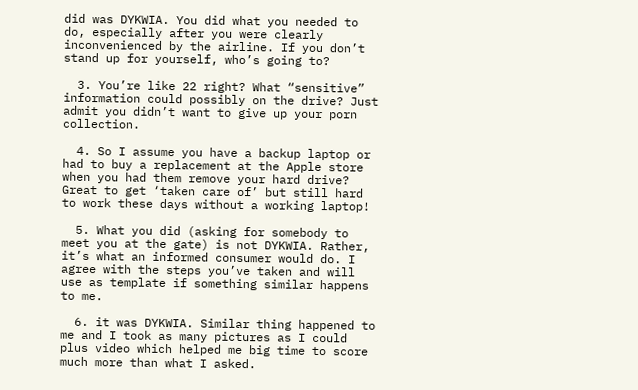did was DYKWIA. You did what you needed to do, especially after you were clearly inconvenienced by the airline. If you don’t stand up for yourself, who’s going to?

  3. You’re like 22 right? What “sensitive” information could possibly on the drive? Just admit you didn’t want to give up your porn collection.

  4. So I assume you have a backup laptop or had to buy a replacement at the Apple store when you had them remove your hard drive? Great to get ‘taken care of’ but still hard to work these days without a working laptop!

  5. What you did (asking for somebody to meet you at the gate) is not DYKWIA. Rather, it’s what an informed consumer would do. I agree with the steps you’ve taken and will use as template if something similar happens to me.

  6. it was DYKWIA. Similar thing happened to me and I took as many pictures as I could plus video which helped me big time to score much more than what I asked.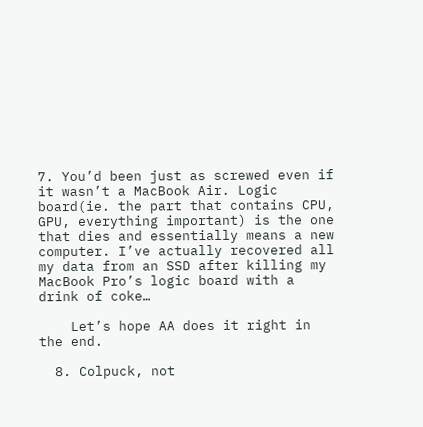7. You’d been just as screwed even if it wasn’t a MacBook Air. Logic board(ie. the part that contains CPU, GPU, everything important) is the one that dies and essentially means a new computer. I’ve actually recovered all my data from an SSD after killing my MacBook Pro’s logic board with a drink of coke…

    Let’s hope AA does it right in the end.

  8. Colpuck, not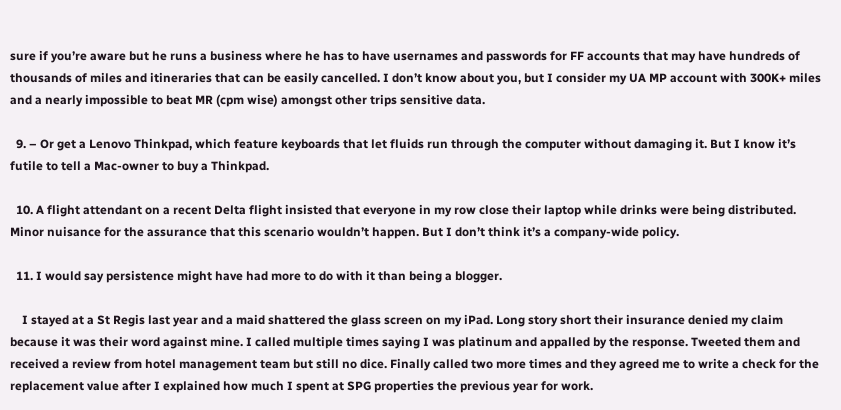sure if you’re aware but he runs a business where he has to have usernames and passwords for FF accounts that may have hundreds of thousands of miles and itineraries that can be easily cancelled. I don’t know about you, but I consider my UA MP account with 300K+ miles and a nearly impossible to beat MR (cpm wise) amongst other trips sensitive data.

  9. – Or get a Lenovo Thinkpad, which feature keyboards that let fluids run through the computer without damaging it. But I know it’s futile to tell a Mac-owner to buy a Thinkpad.

  10. A flight attendant on a recent Delta flight insisted that everyone in my row close their laptop while drinks were being distributed. Minor nuisance for the assurance that this scenario wouldn’t happen. But I don’t think it’s a company-wide policy.

  11. I would say persistence might have had more to do with it than being a blogger.

    I stayed at a St Regis last year and a maid shattered the glass screen on my iPad. Long story short their insurance denied my claim because it was their word against mine. I called multiple times saying I was platinum and appalled by the response. Tweeted them and received a review from hotel management team but still no dice. Finally called two more times and they agreed me to write a check for the replacement value after I explained how much I spent at SPG properties the previous year for work.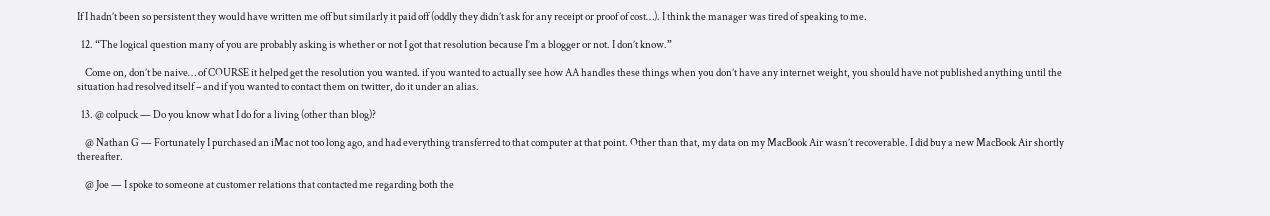If I hadn’t been so persistent they would have written me off but similarly it paid off (oddly they didn’t ask for any receipt or proof of cost…). I think the manager was tired of speaking to me.

  12. “The logical question many of you are probably asking is whether or not I got that resolution because I’m a blogger or not. I don’t know.”

    Come on, don’t be naive… of COURSE it helped get the resolution you wanted. if you wanted to actually see how AA handles these things when you don’t have any internet weight, you should have not published anything until the situation had resolved itself – and if you wanted to contact them on twitter, do it under an alias.

  13. @ colpuck — Do you know what I do for a living (other than blog)?

    @ Nathan G — Fortunately I purchased an iMac not too long ago, and had everything transferred to that computer at that point. Other than that, my data on my MacBook Air wasn’t recoverable. I did buy a new MacBook Air shortly thereafter.

    @ Joe — I spoke to someone at customer relations that contacted me regarding both the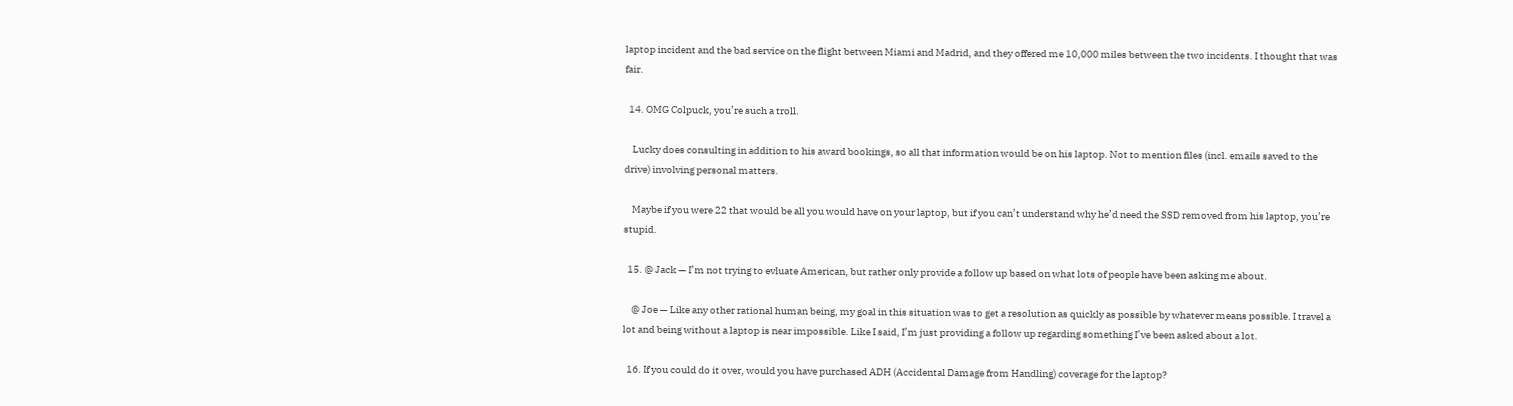laptop incident and the bad service on the flight between Miami and Madrid, and they offered me 10,000 miles between the two incidents. I thought that was fair.

  14. OMG Colpuck, you’re such a troll.

    Lucky does consulting in addition to his award bookings, so all that information would be on his laptop. Not to mention files (incl. emails saved to the drive) involving personal matters.

    Maybe if you were 22 that would be all you would have on your laptop, but if you can’t understand why he’d need the SSD removed from his laptop, you’re stupid.

  15. @ Jack — I’m not trying to evluate American, but rather only provide a follow up based on what lots of people have been asking me about.

    @ Joe — Like any other rational human being, my goal in this situation was to get a resolution as quickly as possible by whatever means possible. I travel a lot and being without a laptop is near impossible. Like I said, I’m just providing a follow up regarding something I’ve been asked about a lot.

  16. If you could do it over, would you have purchased ADH (Accidental Damage from Handling) coverage for the laptop?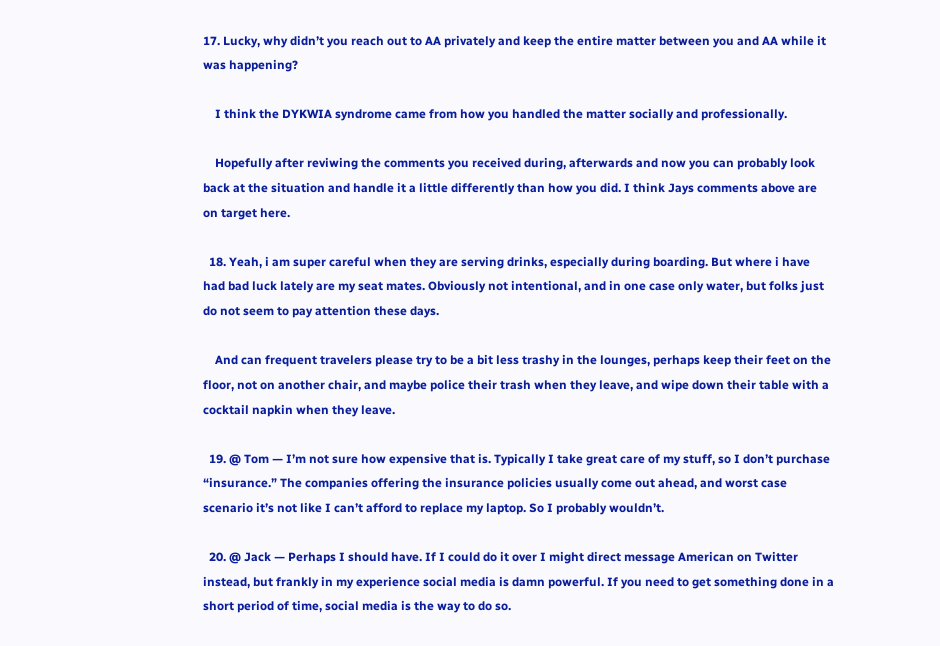17. Lucky, why didn’t you reach out to AA privately and keep the entire matter between you and AA while it was happening?

    I think the DYKWIA syndrome came from how you handled the matter socially and professionally.

    Hopefully after reviwing the comments you received during, afterwards and now you can probably look back at the situation and handle it a little differently than how you did. I think Jays comments above are on target here.

  18. Yeah, i am super careful when they are serving drinks, especially during boarding. But where i have had bad luck lately are my seat mates. Obviously not intentional, and in one case only water, but folks just do not seem to pay attention these days.

    And can frequent travelers please try to be a bit less trashy in the lounges, perhaps keep their feet on the floor, not on another chair, and maybe police their trash when they leave, and wipe down their table with a cocktail napkin when they leave.

  19. @ Tom — I’m not sure how expensive that is. Typically I take great care of my stuff, so I don’t purchase “insurance.” The companies offering the insurance policies usually come out ahead, and worst case scenario it’s not like I can’t afford to replace my laptop. So I probably wouldn’t.

  20. @ Jack — Perhaps I should have. If I could do it over I might direct message American on Twitter instead, but frankly in my experience social media is damn powerful. If you need to get something done in a short period of time, social media is the way to do so.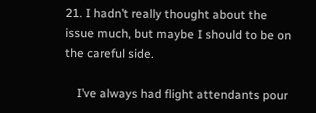21. I hadn’t really thought about the issue much, but maybe I should to be on the careful side.

    I’ve always had flight attendants pour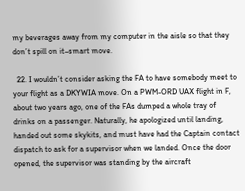my beverages away from my computer in the aisle so that they don’t spill on it–smart move.

  22. I wouldn’t consider asking the FA to have somebody meet to your flight as a DKYWIA move. On a PWM-ORD UAX flight in F, about two years ago, one of the FAs dumped a whole tray of drinks on a passenger. Naturally, he apologized until landing, handed out some skykits, and must have had the Captain contact dispatch to ask for a supervisor when we landed. Once the door opened, the supervisor was standing by the aircraft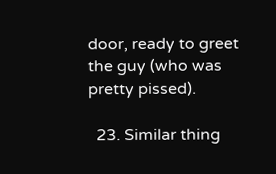door, ready to greet the guy (who was pretty pissed).

  23. Similar thing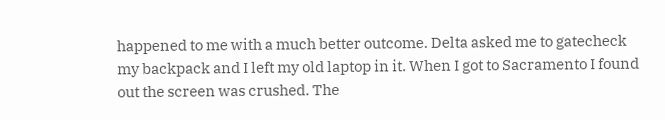happened to me with a much better outcome. Delta asked me to gatecheck my backpack and I left my old laptop in it. When I got to Sacramento I found out the screen was crushed. The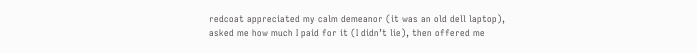redcoat appreciated my calm demeanor (it was an old dell laptop), asked me how much I paid for it (I didn’t lie), then offered me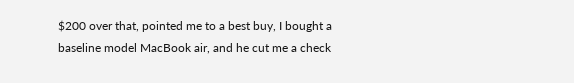$200 over that, pointed me to a best buy, I bought a baseline model MacBook air, and he cut me a check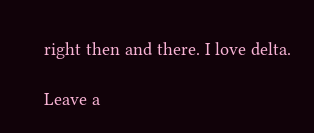right then and there. I love delta.

Leave a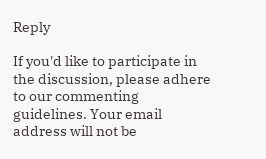Reply

If you'd like to participate in the discussion, please adhere to our commenting guidelines. Your email address will not be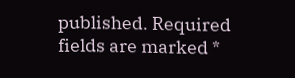published. Required fields are marked *